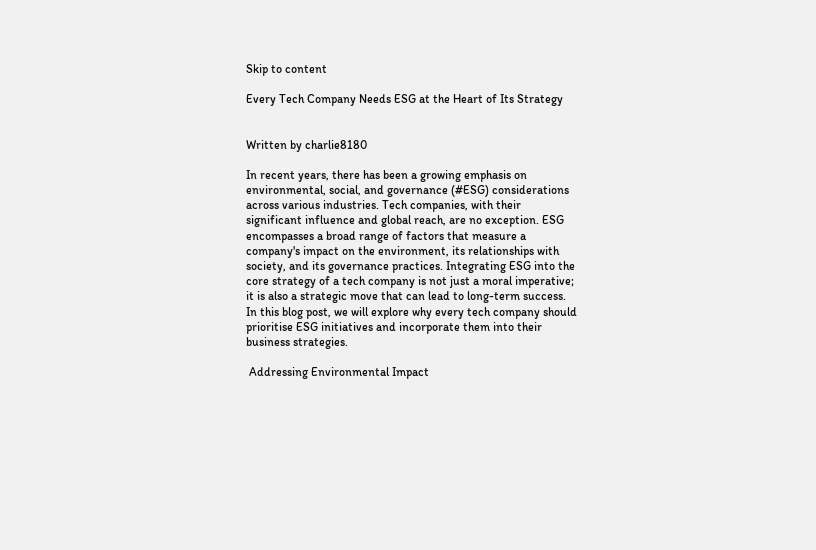Skip to content

Every Tech Company Needs ESG at the Heart of Its Strategy


Written by charlie8180

In recent years, there has been a growing emphasis on environmental, social, and governance (#ESG) considerations across various industries. Tech companies, with their significant influence and global reach, are no exception. ESG encompasses a broad range of factors that measure a company's impact on the environment, its relationships with society, and its governance practices. Integrating ESG into the core strategy of a tech company is not just a moral imperative; it is also a strategic move that can lead to long-term success. In this blog post, we will explore why every tech company should prioritise ESG initiatives and incorporate them into their business strategies.

 Addressing Environmental Impact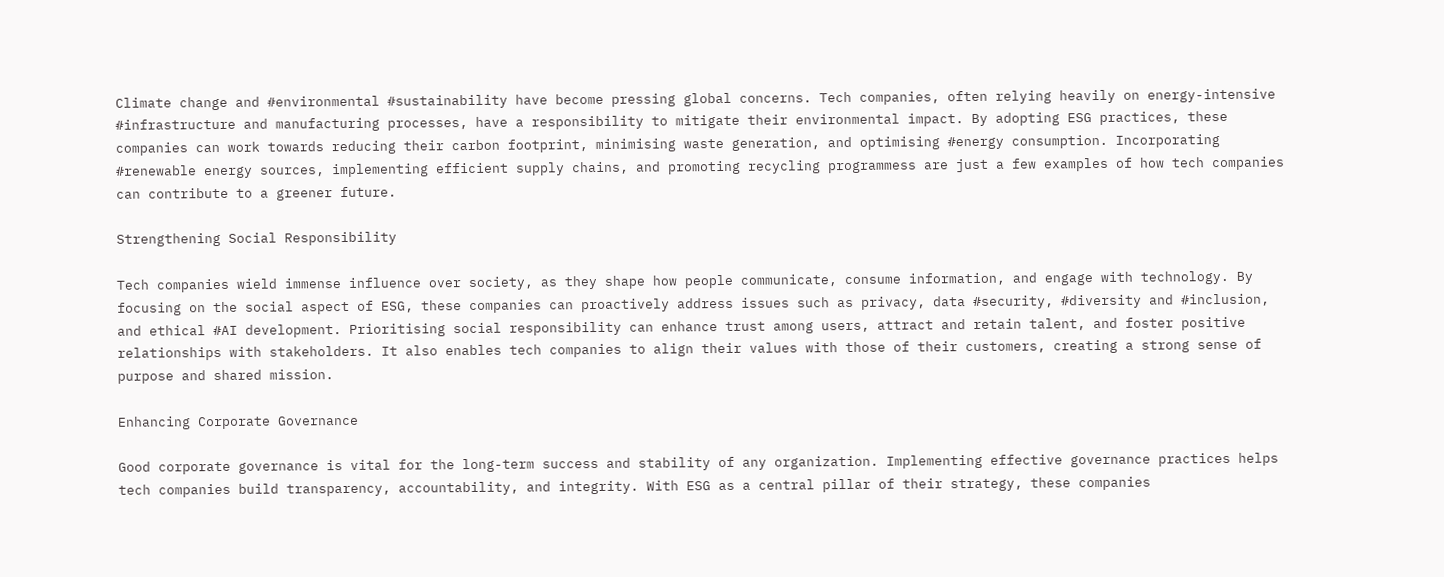Climate change and #environmental #sustainability have become pressing global concerns. Tech companies, often relying heavily on energy-intensive #infrastructure and manufacturing processes, have a responsibility to mitigate their environmental impact. By adopting ESG practices, these companies can work towards reducing their carbon footprint, minimising waste generation, and optimising #energy consumption. Incorporating #renewable energy sources, implementing efficient supply chains, and promoting recycling programmess are just a few examples of how tech companies can contribute to a greener future.

Strengthening Social Responsibility

Tech companies wield immense influence over society, as they shape how people communicate, consume information, and engage with technology. By focusing on the social aspect of ESG, these companies can proactively address issues such as privacy, data #security, #diversity and #inclusion, and ethical #AI development. Prioritising social responsibility can enhance trust among users, attract and retain talent, and foster positive relationships with stakeholders. It also enables tech companies to align their values with those of their customers, creating a strong sense of purpose and shared mission.

Enhancing Corporate Governance

Good corporate governance is vital for the long-term success and stability of any organization. Implementing effective governance practices helps tech companies build transparency, accountability, and integrity. With ESG as a central pillar of their strategy, these companies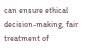can ensure ethical decision-making, fair treatment of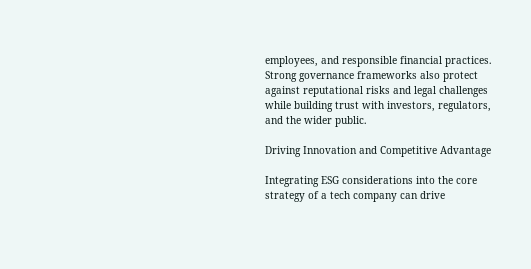employees, and responsible financial practices. Strong governance frameworks also protect against reputational risks and legal challenges while building trust with investors, regulators, and the wider public.

Driving Innovation and Competitive Advantage

Integrating ESG considerations into the core strategy of a tech company can drive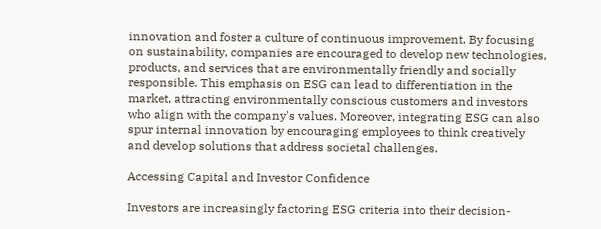innovation and foster a culture of continuous improvement. By focusing on sustainability, companies are encouraged to develop new technologies, products, and services that are environmentally friendly and socially responsible. This emphasis on ESG can lead to differentiation in the market, attracting environmentally conscious customers and investors who align with the company's values. Moreover, integrating ESG can also spur internal innovation by encouraging employees to think creatively and develop solutions that address societal challenges.

Accessing Capital and Investor Confidence

Investors are increasingly factoring ESG criteria into their decision-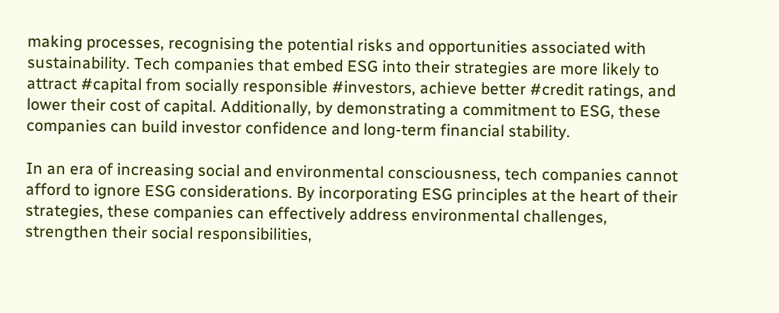making processes, recognising the potential risks and opportunities associated with sustainability. Tech companies that embed ESG into their strategies are more likely to attract #capital from socially responsible #investors, achieve better #credit ratings, and lower their cost of capital. Additionally, by demonstrating a commitment to ESG, these companies can build investor confidence and long-term financial stability.

In an era of increasing social and environmental consciousness, tech companies cannot afford to ignore ESG considerations. By incorporating ESG principles at the heart of their strategies, these companies can effectively address environmental challenges, strengthen their social responsibilities,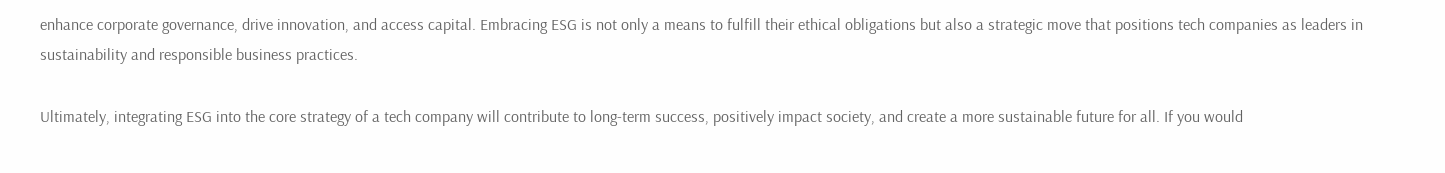enhance corporate governance, drive innovation, and access capital. Embracing ESG is not only a means to fulfill their ethical obligations but also a strategic move that positions tech companies as leaders in sustainability and responsible business practices.

Ultimately, integrating ESG into the core strategy of a tech company will contribute to long-term success, positively impact society, and create a more sustainable future for all. If you would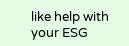like help with your ESG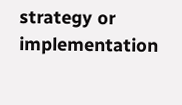strategy or implementation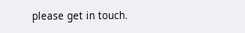please get in touch.